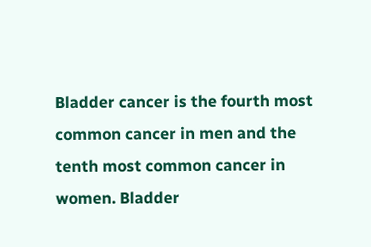Bladder cancer is the fourth most common cancer in men and the tenth most common cancer in women. Bladder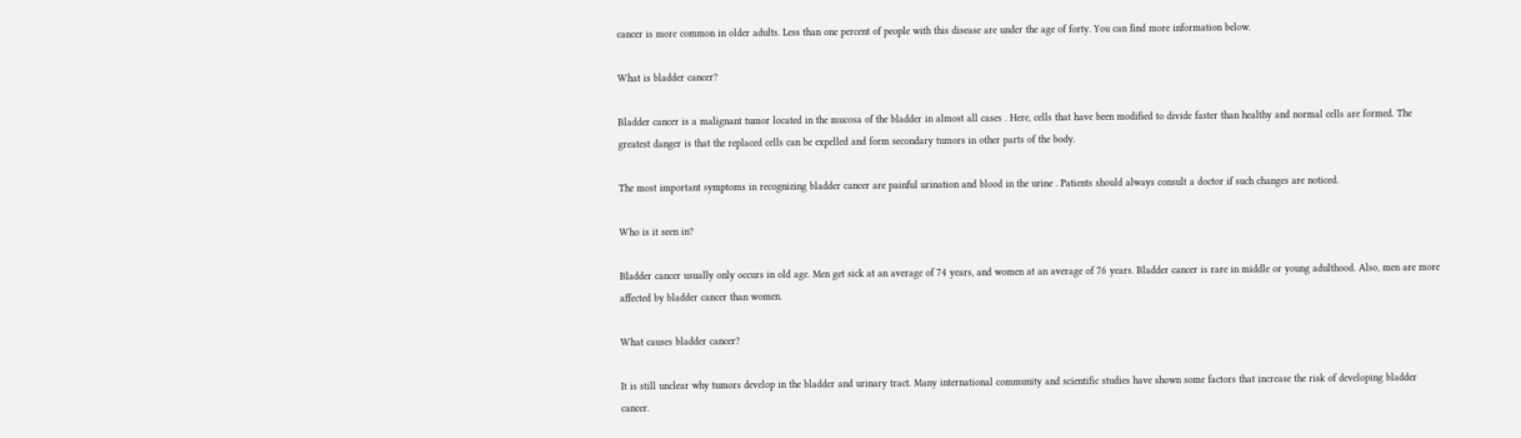cancer is more common in older adults. Less than one percent of people with this disease are under the age of forty. You can find more information below.

What is bladder cancer?

Bladder cancer is a malignant tumor located in the mucosa of the bladder in almost all cases . Here, cells that have been modified to divide faster than healthy and normal cells are formed. The greatest danger is that the replaced cells can be expelled and form secondary tumors in other parts of the body.

The most important symptoms in recognizing bladder cancer are painful urination and blood in the urine . Patients should always consult a doctor if such changes are noticed.

Who is it seen in?

Bladder cancer usually only occurs in old age. Men get sick at an average of 74 years, and women at an average of 76 years. Bladder cancer is rare in middle or young adulthood. Also, men are more affected by bladder cancer than women.

What causes bladder cancer?

It is still unclear why tumors develop in the bladder and urinary tract. Many international community and scientific studies have shown some factors that increase the risk of developing bladder cancer.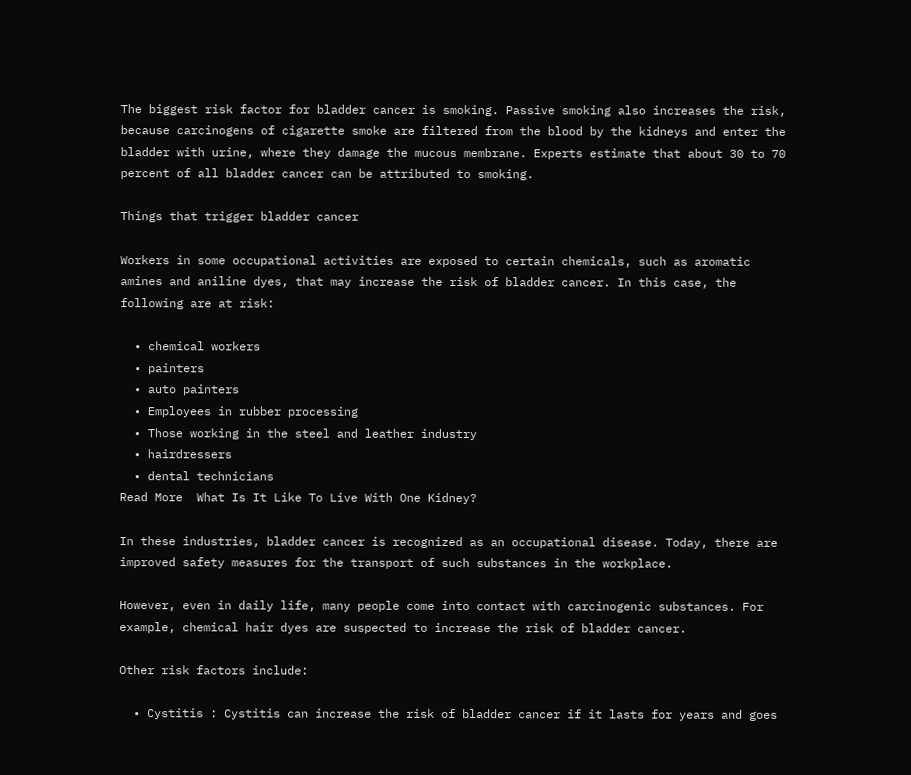The biggest risk factor for bladder cancer is smoking. Passive smoking also increases the risk, because carcinogens of cigarette smoke are filtered from the blood by the kidneys and enter the bladder with urine, where they damage the mucous membrane. Experts estimate that about 30 to 70 percent of all bladder cancer can be attributed to smoking.

Things that trigger bladder cancer

Workers in some occupational activities are exposed to certain chemicals, such as aromatic amines and aniline dyes, that may increase the risk of bladder cancer. In this case, the following are at risk:

  • chemical workers
  • painters
  • auto painters
  • Employees in rubber processing
  • Those working in the steel and leather industry
  • hairdressers
  • dental technicians
Read More  What Is It Like To Live With One Kidney?

In these industries, bladder cancer is recognized as an occupational disease. Today, there are improved safety measures for the transport of such substances in the workplace.

However, even in daily life, many people come into contact with carcinogenic substances. For example, chemical hair dyes are suspected to increase the risk of bladder cancer.

Other risk factors include:

  • Cystitis : Cystitis can increase the risk of bladder cancer if it lasts for years and goes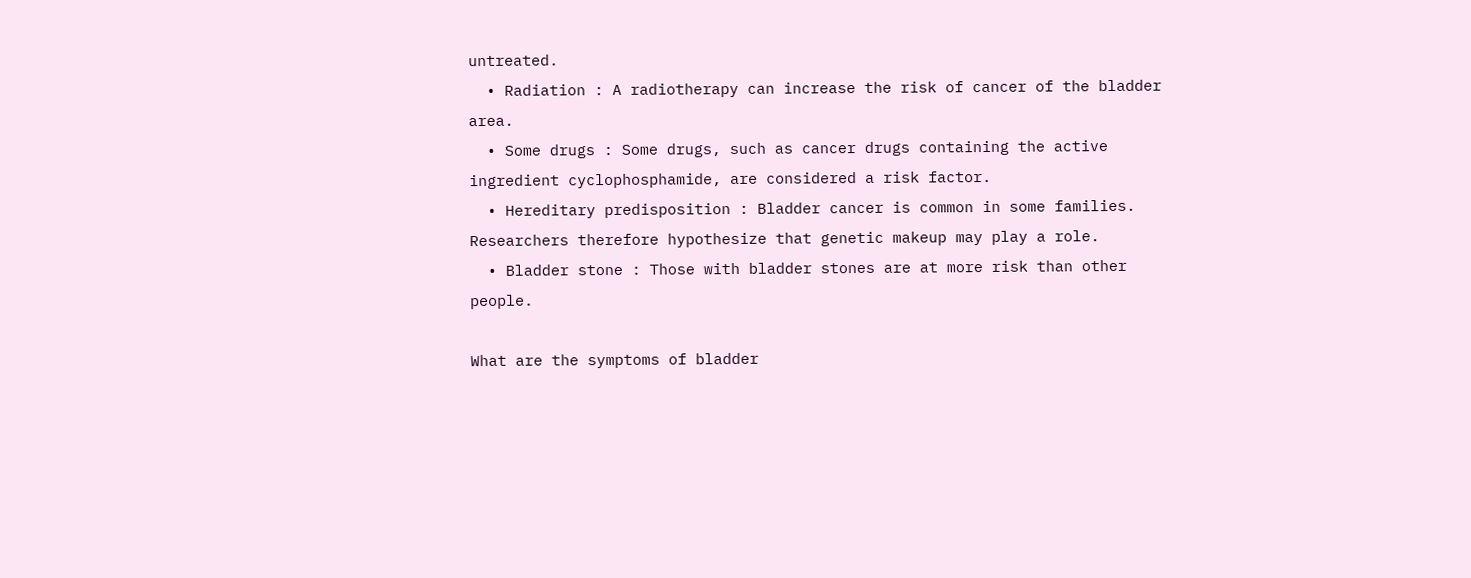untreated.
  • Radiation : A radiotherapy can increase the risk of cancer of the bladder area.
  • Some drugs : Some drugs, such as cancer drugs containing the active ingredient cyclophosphamide, are considered a risk factor.
  • Hereditary predisposition : Bladder cancer is common in some families. Researchers therefore hypothesize that genetic makeup may play a role.
  • Bladder stone : Those with bladder stones are at more risk than other people.

What are the symptoms of bladder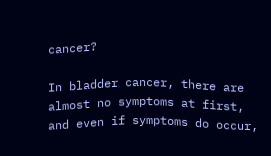cancer?

In bladder cancer, there are almost no symptoms at first, and even if symptoms do occur,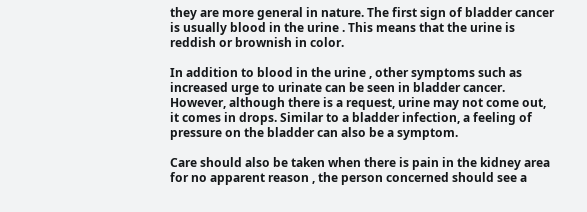they are more general in nature. The first sign of bladder cancer is usually blood in the urine . This means that the urine is reddish or brownish in color.

In addition to blood in the urine , other symptoms such as increased urge to urinate can be seen in bladder cancer. However, although there is a request, urine may not come out, it comes in drops. Similar to a bladder infection, a feeling of pressure on the bladder can also be a symptom.

Care should also be taken when there is pain in the kidney area for no apparent reason , the person concerned should see a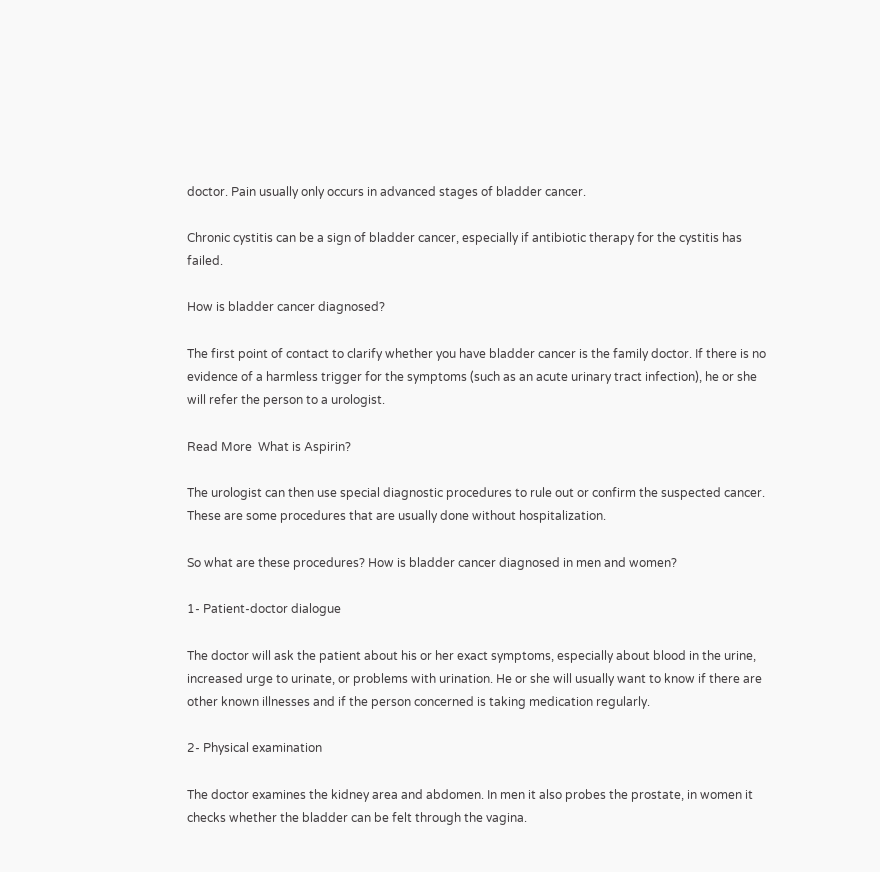doctor. Pain usually only occurs in advanced stages of bladder cancer.

Chronic cystitis can be a sign of bladder cancer, especially if antibiotic therapy for the cystitis has failed.

How is bladder cancer diagnosed?

The first point of contact to clarify whether you have bladder cancer is the family doctor. If there is no evidence of a harmless trigger for the symptoms (such as an acute urinary tract infection), he or she will refer the person to a urologist.

Read More  What is Aspirin?

The urologist can then use special diagnostic procedures to rule out or confirm the suspected cancer. These are some procedures that are usually done without hospitalization.

So what are these procedures? How is bladder cancer diagnosed in men and women?

1- Patient-doctor dialogue

The doctor will ask the patient about his or her exact symptoms, especially about blood in the urine, increased urge to urinate, or problems with urination. He or she will usually want to know if there are other known illnesses and if the person concerned is taking medication regularly.

2- Physical examination

The doctor examines the kidney area and abdomen. In men it also probes the prostate, in women it checks whether the bladder can be felt through the vagina.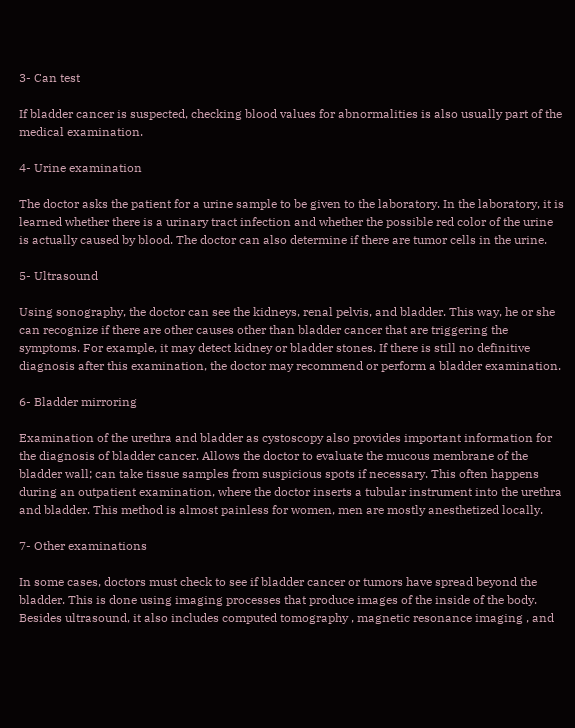3- Can test

If bladder cancer is suspected, checking blood values for abnormalities is also usually part of the medical examination.

4- Urine examination

The doctor asks the patient for a urine sample to be given to the laboratory. In the laboratory, it is learned whether there is a urinary tract infection and whether the possible red color of the urine is actually caused by blood. The doctor can also determine if there are tumor cells in the urine.

5- Ultrasound

Using sonography, the doctor can see the kidneys, renal pelvis, and bladder. This way, he or she can recognize if there are other causes other than bladder cancer that are triggering the symptoms. For example, it may detect kidney or bladder stones. If there is still no definitive diagnosis after this examination, the doctor may recommend or perform a bladder examination.

6- Bladder mirroring

Examination of the urethra and bladder as cystoscopy also provides important information for the diagnosis of bladder cancer. Allows the doctor to evaluate the mucous membrane of the bladder wall; can take tissue samples from suspicious spots if necessary. This often happens during an outpatient examination, where the doctor inserts a tubular instrument into the urethra and bladder. This method is almost painless for women, men are mostly anesthetized locally.

7- Other examinations

In some cases, doctors must check to see if bladder cancer or tumors have spread beyond the bladder. This is done using imaging processes that produce images of the inside of the body. Besides ultrasound, it also includes computed tomography , magnetic resonance imaging , and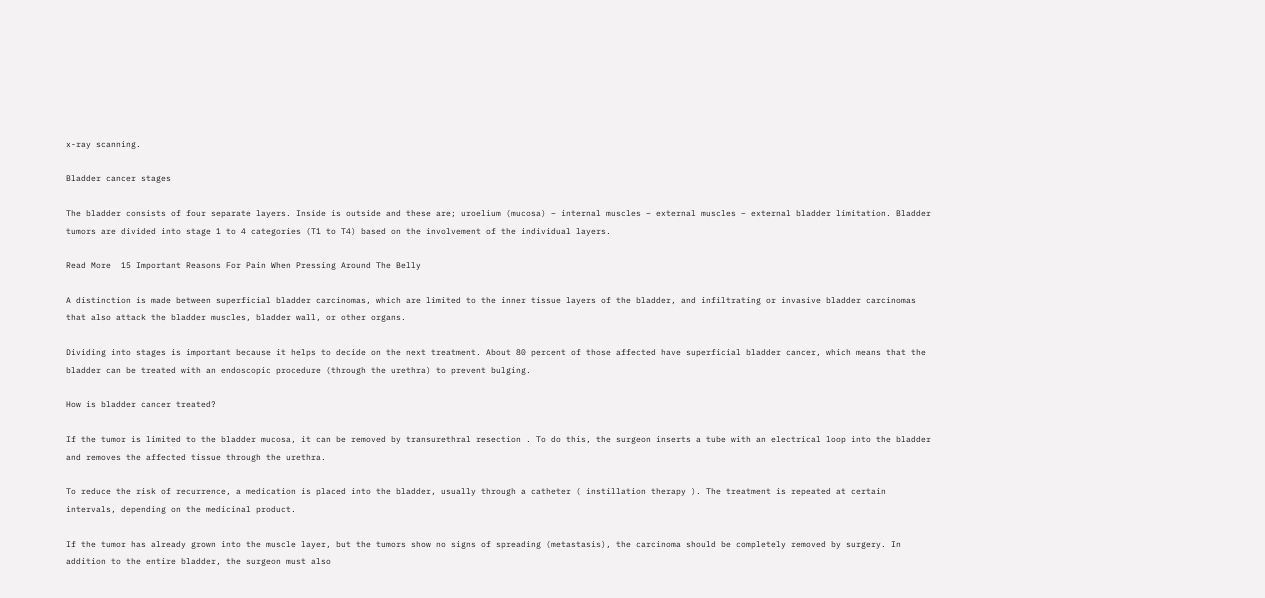x-ray scanning.

Bladder cancer stages

The bladder consists of four separate layers. Inside is outside and these are; uroelium (mucosa) – internal muscles – external muscles – external bladder limitation. Bladder tumors are divided into stage 1 to 4 categories (T1 to T4) based on the involvement of the individual layers.

Read More  15 Important Reasons For Pain When Pressing Around The Belly

A distinction is made between superficial bladder carcinomas, which are limited to the inner tissue layers of the bladder, and infiltrating or invasive bladder carcinomas that also attack the bladder muscles, bladder wall, or other organs.

Dividing into stages is important because it helps to decide on the next treatment. About 80 percent of those affected have superficial bladder cancer, which means that the bladder can be treated with an endoscopic procedure (through the urethra) to prevent bulging.

How is bladder cancer treated?

If the tumor is limited to the bladder mucosa, it can be removed by transurethral resection . To do this, the surgeon inserts a tube with an electrical loop into the bladder and removes the affected tissue through the urethra.

To reduce the risk of recurrence, a medication is placed into the bladder, usually through a catheter ( instillation therapy ). The treatment is repeated at certain intervals, depending on the medicinal product.

If the tumor has already grown into the muscle layer, but the tumors show no signs of spreading (metastasis), the carcinoma should be completely removed by surgery. In addition to the entire bladder, the surgeon must also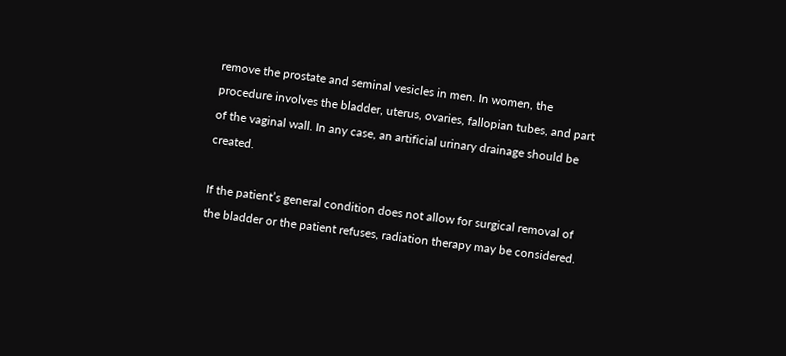remove the prostate and seminal vesicles in men. In women, the procedure involves the bladder, uterus, ovaries, fallopian tubes, and part of the vaginal wall. In any case, an artificial urinary drainage should be created.

If the patient’s general condition does not allow for surgical removal of the bladder or the patient refuses, radiation therapy may be considered.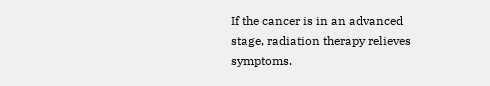If the cancer is in an advanced stage, radiation therapy relieves symptoms.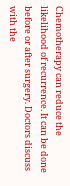Chemotherapy can reduce the likelihood of recurrence. It can be done before or after surgery. Doctors discuss with the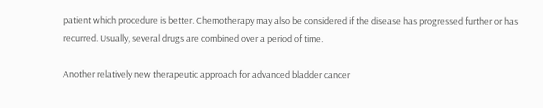patient which procedure is better. Chemotherapy may also be considered if the disease has progressed further or has recurred. Usually, several drugs are combined over a period of time.

Another relatively new therapeutic approach for advanced bladder cancer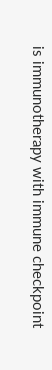is immunotherapy with immune checkpoint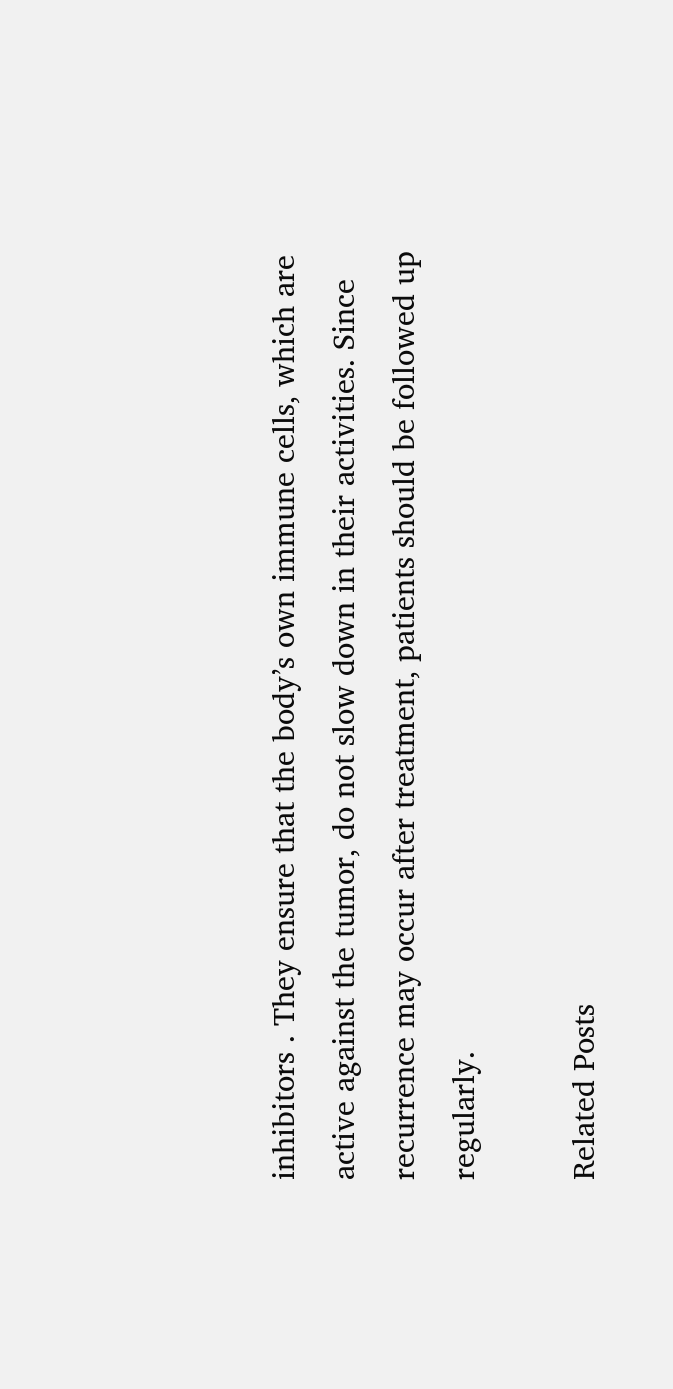inhibitors . They ensure that the body’s own immune cells, which are active against the tumor, do not slow down in their activities. Since recurrence may occur after treatment, patients should be followed up regularly.

Related Posts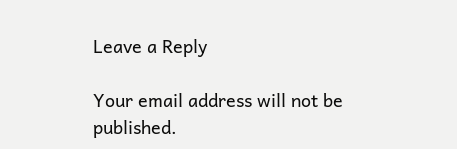Leave a Reply

Your email address will not be published.